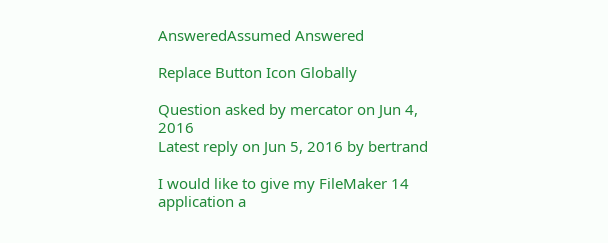AnsweredAssumed Answered

Replace Button Icon Globally

Question asked by mercator on Jun 4, 2016
Latest reply on Jun 5, 2016 by bertrand

I would like to give my FileMaker 14 application a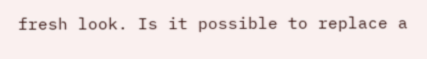fresh look. Is it possible to replace a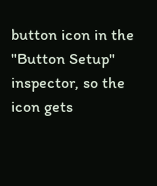button icon in the "Button Setup" inspector, so the icon gets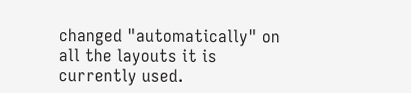changed "automatically" on all the layouts it is currently used.